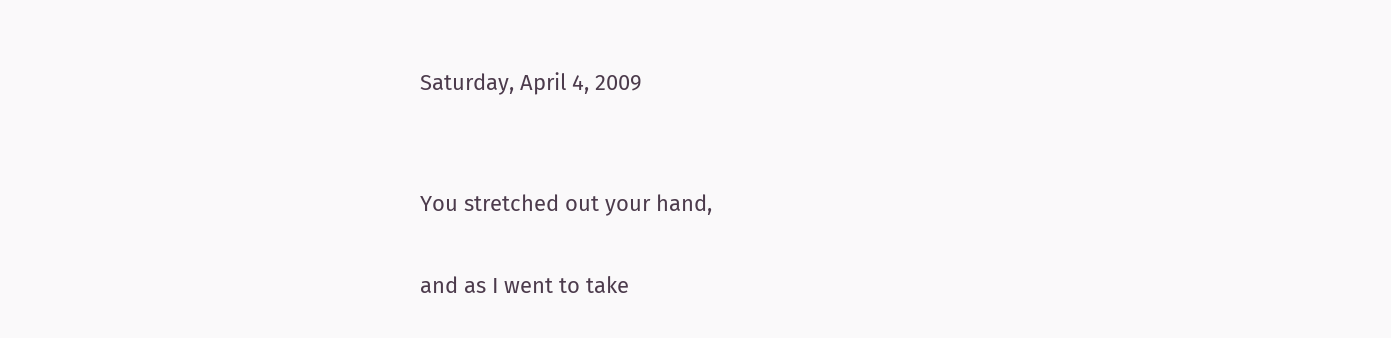Saturday, April 4, 2009


You stretched out your hand,

and as I went to take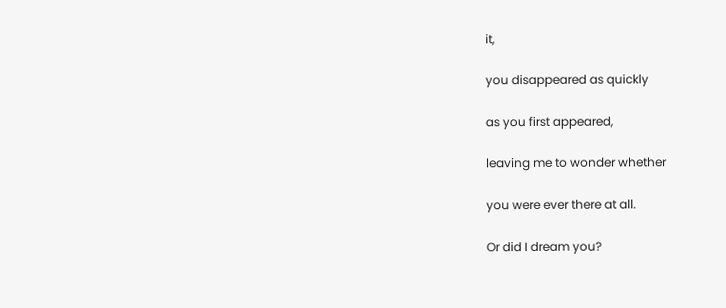it,

you disappeared as quickly

as you first appeared,

leaving me to wonder whether

you were ever there at all.

Or did I dream you?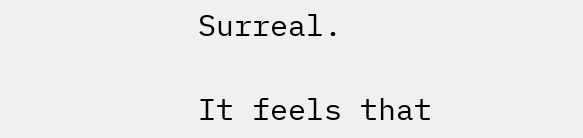Surreal.

It feels that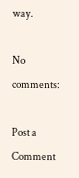way.

No comments:

Post a Comment